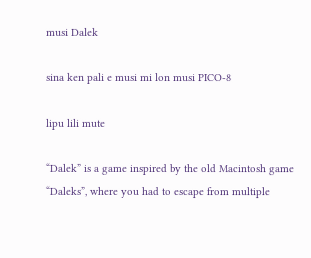musi Dalek

sina ken pali e musi mi lon musi PICO-8

lipu lili mute

“Dalek” is a game inspired by the old Macintosh game “Daleks”, where you had to escape from multiple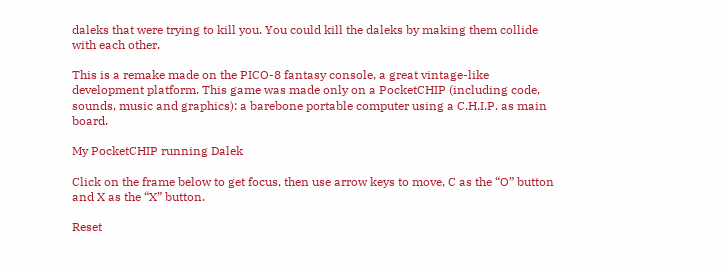daleks that were trying to kill you. You could kill the daleks by making them collide with each other.

This is a remake made on the PICO-8 fantasy console, a great vintage-like development platform. This game was made only on a PocketCHIP (including code, sounds, music and graphics): a barebone portable computer using a C.H.I.P. as main board.

My PocketCHIP running Dalek

Click on the frame below to get focus, then use arrow keys to move, C as the “O” button and X as the “X” button.

Reset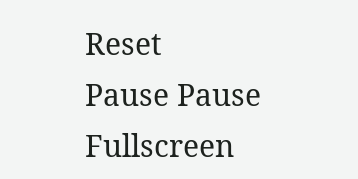Reset
Pause Pause
Fullscreen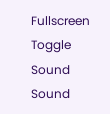Fullscreen
Toggle Sound Sound